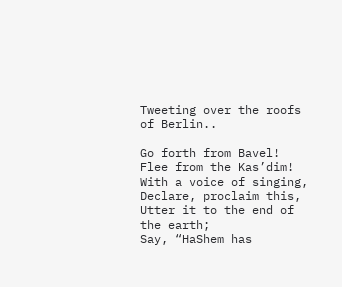Tweeting over the roofs of Berlin..

Go forth from Bavel!
Flee from the Kas’dim!
With a voice of singing,
Declare, proclaim this,
Utter it to the end of the earth;
Say, “HaShem has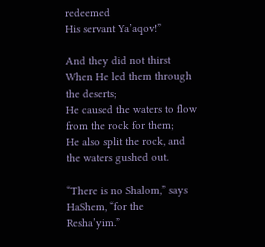redeemed
His servant Ya’aqov!”

And they did not thirst
When He led them through the deserts;
He caused the waters to flow from the rock for them;
He also split the rock, and the waters gushed out.

“There is no Shalom,” says HaShem, “for the Resha’yim.”